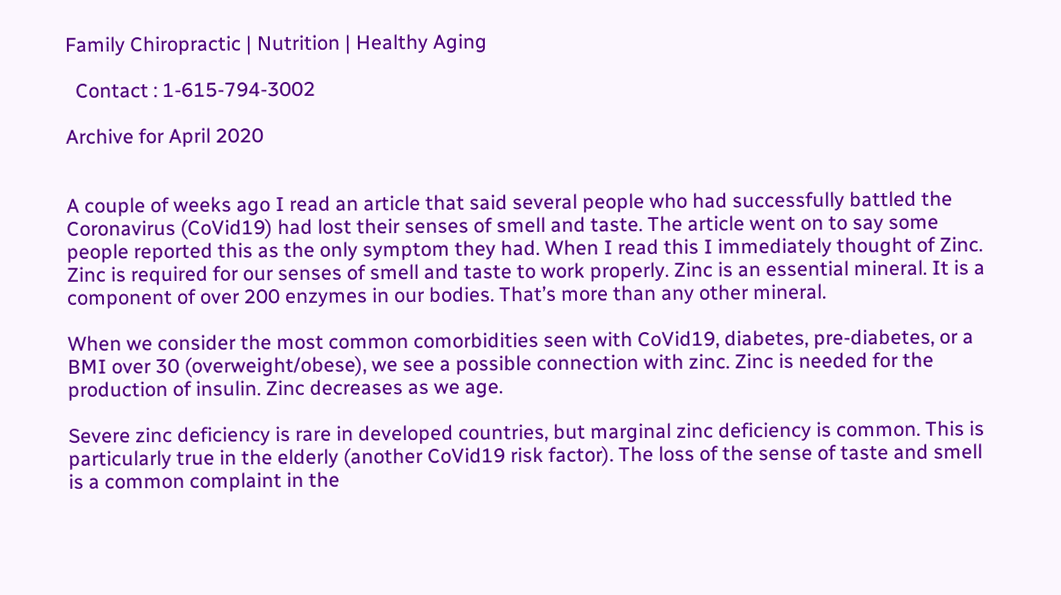Family Chiropractic | Nutrition | Healthy Aging

  Contact : 1-615-794-3002

Archive for April 2020


A couple of weeks ago I read an article that said several people who had successfully battled the Coronavirus (CoVid19) had lost their senses of smell and taste. The article went on to say some people reported this as the only symptom they had. When I read this I immediately thought of Zinc. Zinc is required for our senses of smell and taste to work properly. Zinc is an essential mineral. It is a component of over 200 enzymes in our bodies. That’s more than any other mineral.

When we consider the most common comorbidities seen with CoVid19, diabetes, pre-diabetes, or a BMI over 30 (overweight/obese), we see a possible connection with zinc. Zinc is needed for the production of insulin. Zinc decreases as we age.

Severe zinc deficiency is rare in developed countries, but marginal zinc deficiency is common. This is particularly true in the elderly (another CoVid19 risk factor). The loss of the sense of taste and smell is a common complaint in the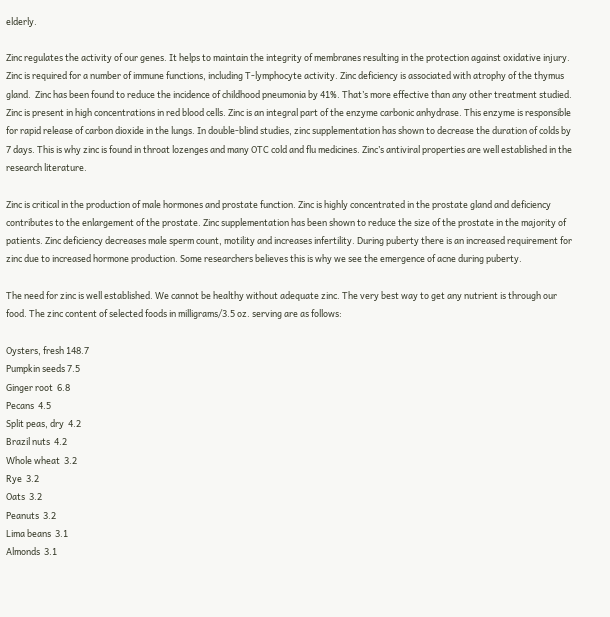elderly.

Zinc regulates the activity of our genes. It helps to maintain the integrity of membranes resulting in the protection against oxidative injury. Zinc is required for a number of immune functions, including T-lymphocyte activity. Zinc deficiency is associated with atrophy of the thymus gland.  Zinc has been found to reduce the incidence of childhood pneumonia by 41%. That’s more effective than any other treatment studied. Zinc is present in high concentrations in red blood cells. Zinc is an integral part of the enzyme carbonic anhydrase. This enzyme is responsible for rapid release of carbon dioxide in the lungs. In double-blind studies, zinc supplementation has shown to decrease the duration of colds by 7 days. This is why zinc is found in throat lozenges and many OTC cold and flu medicines. Zinc’s antiviral properties are well established in the research literature.

Zinc is critical in the production of male hormones and prostate function. Zinc is highly concentrated in the prostate gland and deficiency contributes to the enlargement of the prostate. Zinc supplementation has been shown to reduce the size of the prostate in the majority of patients. Zinc deficiency decreases male sperm count, motility and increases infertility. During puberty there is an increased requirement for zinc due to increased hormone production. Some researchers believes this is why we see the emergence of acne during puberty.

The need for zinc is well established. We cannot be healthy without adequate zinc. The very best way to get any nutrient is through our food. The zinc content of selected foods in milligrams/3.5 oz. serving are as follows:

Oysters, fresh 148.7
Pumpkin seeds 7.5
Ginger root  6.8
Pecans  4.5
Split peas, dry  4.2
Brazil nuts  4.2
Whole wheat  3.2
Rye  3.2
Oats  3.2
Peanuts  3.2
Lima beans  3.1
Almonds  3.1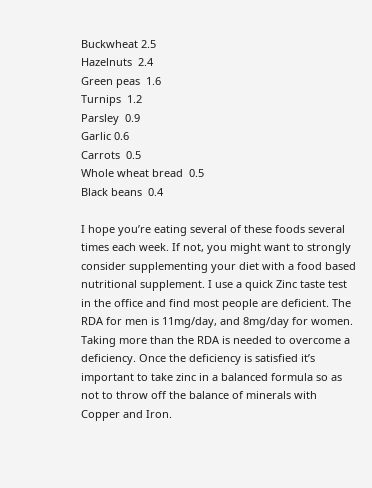Buckwheat 2.5
Hazelnuts  2.4
Green peas  1.6
Turnips  1.2
Parsley  0.9
Garlic 0.6
Carrots  0.5
Whole wheat bread  0.5
Black beans  0.4

I hope you’re eating several of these foods several times each week. If not, you might want to strongly consider supplementing your diet with a food based nutritional supplement. I use a quick Zinc taste test in the office and find most people are deficient. The RDA for men is 11mg/day, and 8mg/day for women. Taking more than the RDA is needed to overcome a deficiency. Once the deficiency is satisfied it’s important to take zinc in a balanced formula so as not to throw off the balance of minerals with Copper and Iron.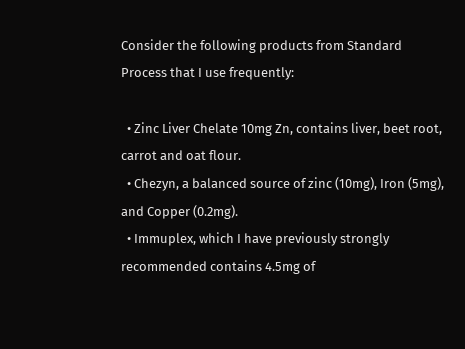Consider the following products from Standard Process that I use frequently:

  • Zinc Liver Chelate 10mg Zn, contains liver, beet root, carrot and oat flour.
  • Chezyn, a balanced source of zinc (10mg), Iron (5mg), and Copper (0.2mg).
  • Immuplex, which I have previously strongly recommended contains 4.5mg of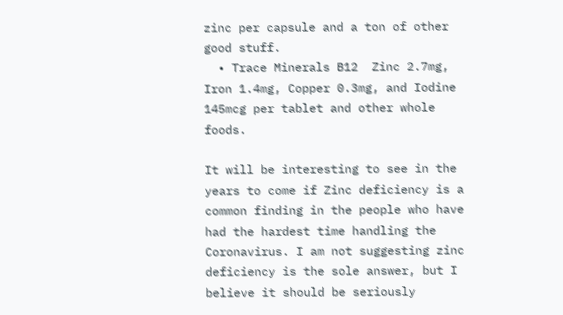zinc per capsule and a ton of other good stuff.
  • Trace Minerals B12  Zinc 2.7mg, Iron 1.4mg, Copper 0.3mg, and Iodine 145mcg per tablet and other whole foods.

It will be interesting to see in the years to come if Zinc deficiency is a common finding in the people who have had the hardest time handling the Coronavirus. I am not suggesting zinc deficiency is the sole answer, but I believe it should be seriously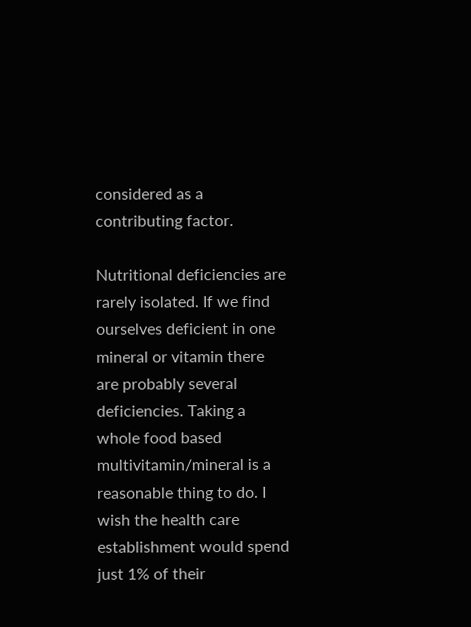considered as a contributing factor.

Nutritional deficiencies are rarely isolated. If we find ourselves deficient in one mineral or vitamin there are probably several deficiencies. Taking a whole food based multivitamin/mineral is a reasonable thing to do. I wish the health care establishment would spend just 1% of their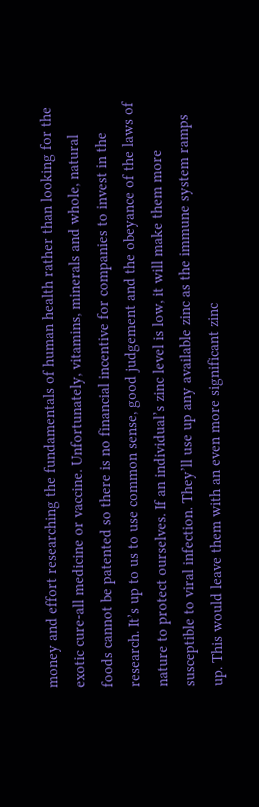money and effort researching the fundamentals of human health rather than looking for the exotic cure-all medicine or vaccine. Unfortunately, vitamins, minerals and whole, natural foods cannot be patented so there is no financial incentive for companies to invest in the research. It’s up to us to use common sense, good judgement and the obeyance of the laws of nature to protect ourselves. If an individual’s zinc level is low, it will make them more susceptible to viral infection. They’ll use up any available zinc as the immune system ramps up. This would leave them with an even more significant zinc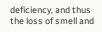deficiency, and thus the loss of smell and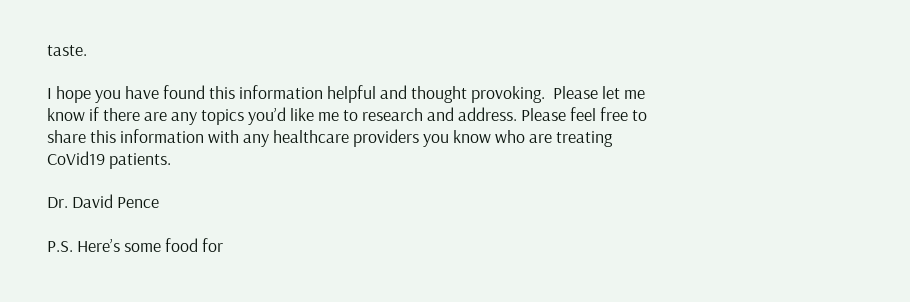taste.

I hope you have found this information helpful and thought provoking.  Please let me know if there are any topics you’d like me to research and address. Please feel free to share this information with any healthcare providers you know who are treating CoVid19 patients.

Dr. David Pence

P.S. Here’s some food for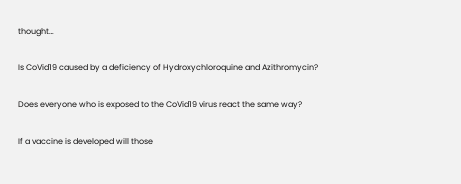thought…

Is CoVid19 caused by a deficiency of Hydroxychloroquine and Azithromycin?

Does everyone who is exposed to the CoVid19 virus react the same way?

If a vaccine is developed will those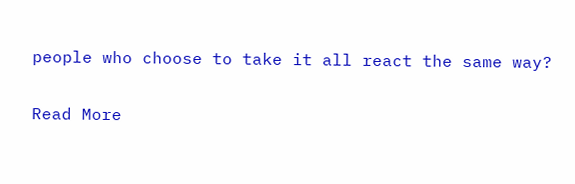people who choose to take it all react the same way?

Read More